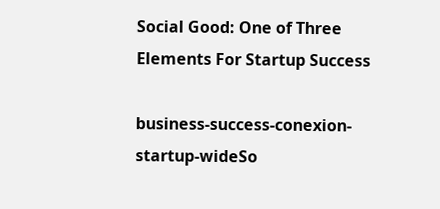Social Good: One of Three Elements For Startup Success

business-success-conexion-startup-wideSo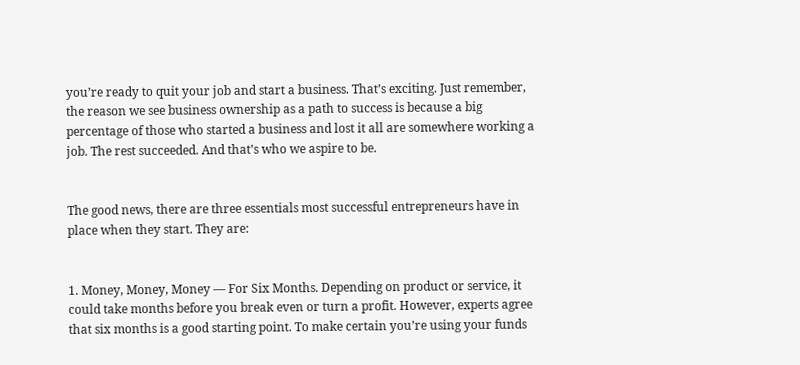you’re ready to quit your job and start a business. That’s exciting. Just remember, the reason we see business ownership as a path to success is because a big percentage of those who started a business and lost it all are somewhere working a job. The rest succeeded. And that’s who we aspire to be.


The good news, there are three essentials most successful entrepreneurs have in place when they start. They are:


1. Money, Money, Money — For Six Months. Depending on product or service, it could take months before you break even or turn a profit. However, experts agree that six months is a good starting point. To make certain you’re using your funds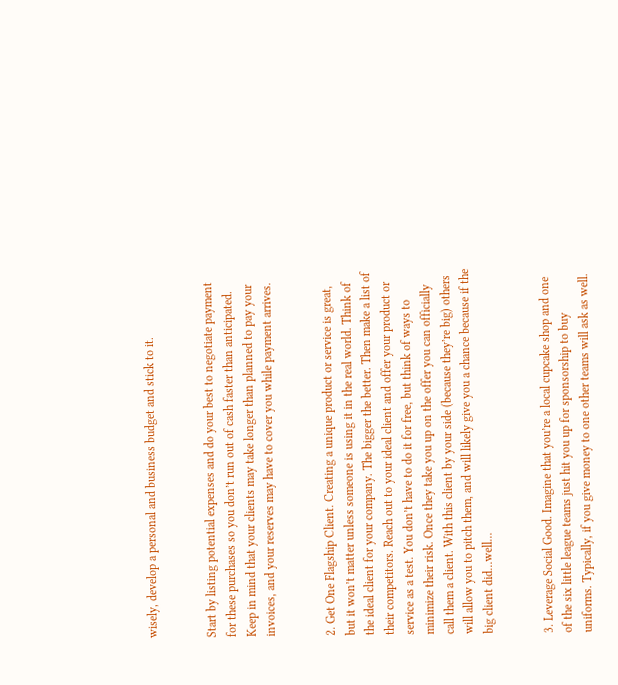wisely, develop a personal and business budget and stick to it.


Start by listing potential expenses and do your best to negotiate payment for these purchases so you don’t run out of cash faster than anticipated. Keep in mind that your clients may take longer than planned to pay your invoices, and your reserves may have to cover you while payment arrives.


2. Get One Flagship Client. Creating a unique product or service is great, but it won’t matter unless someone is using it in the real world. Think of the ideal client for your company. The bigger the better. Then make a list of their competitors. Reach out to your ideal client and offer your product or service as a test. You don’t have to do it for free, but think of ways to minimize their risk. Once they take you up on the offer you can officially call them a client. With this client by your side (because they’re big) others will allow you to pitch them, and will likely give you a chance because if the big client did…well…


3. Leverage Social Good. Imagine that you’re a local cupcake shop and one of the six little league teams just hit you up for sponsorship to buy uniforms. Typically, if you give money to one other teams will ask as well.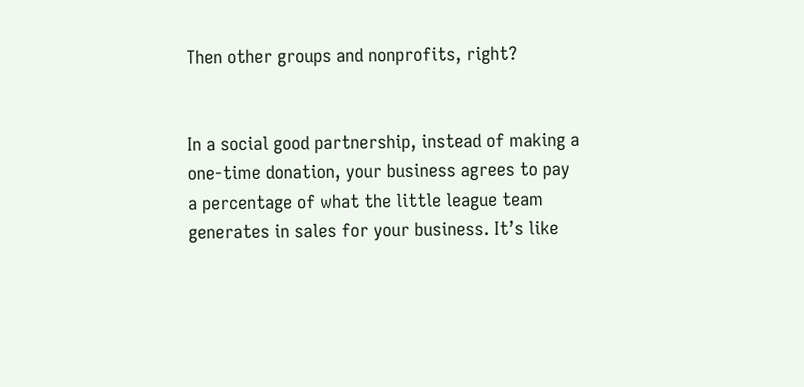Then other groups and nonprofits, right?


In a social good partnership, instead of making a one-time donation, your business agrees to pay a percentage of what the little league team generates in sales for your business. It’s like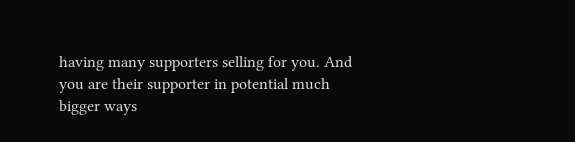having many supporters selling for you. And you are their supporter in potential much bigger ways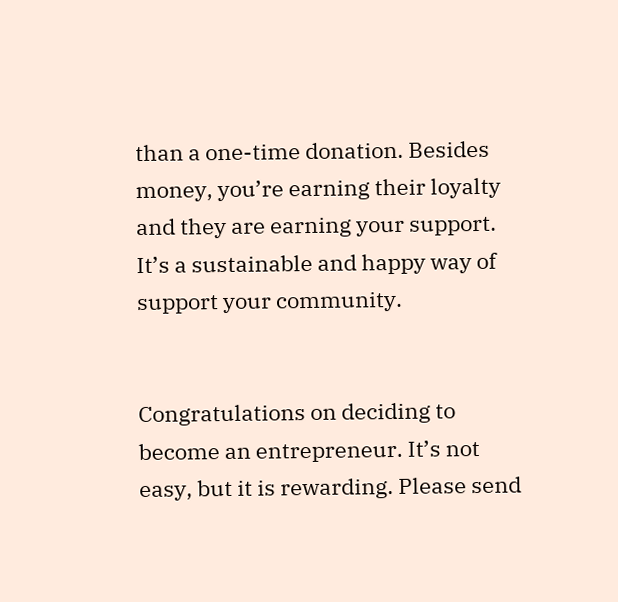than a one-time donation. Besides money, you’re earning their loyalty and they are earning your support. It’s a sustainable and happy way of support your community.


Congratulations on deciding to become an entrepreneur. It’s not easy, but it is rewarding. Please send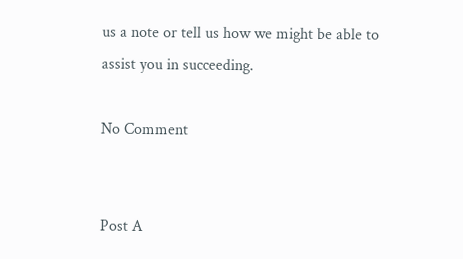us a note or tell us how we might be able to assist you in succeeding.

No Comment


Post A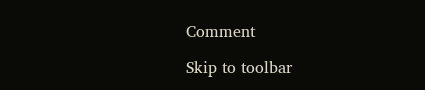Comment

Skip to toolbar